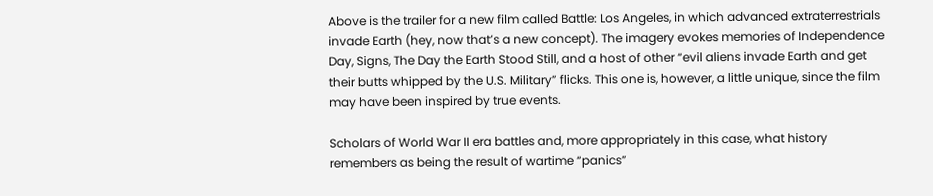Above is the trailer for a new film called Battle: Los Angeles, in which advanced extraterrestrials invade Earth (hey, now that’s a new concept). The imagery evokes memories of Independence Day, Signs, The Day the Earth Stood Still, and a host of other “evil aliens invade Earth and get their butts whipped by the U.S. Military” flicks. This one is, however, a little unique, since the film may have been inspired by true events.

Scholars of World War II era battles and, more appropriately in this case, what history remembers as being the result of wartime “panics”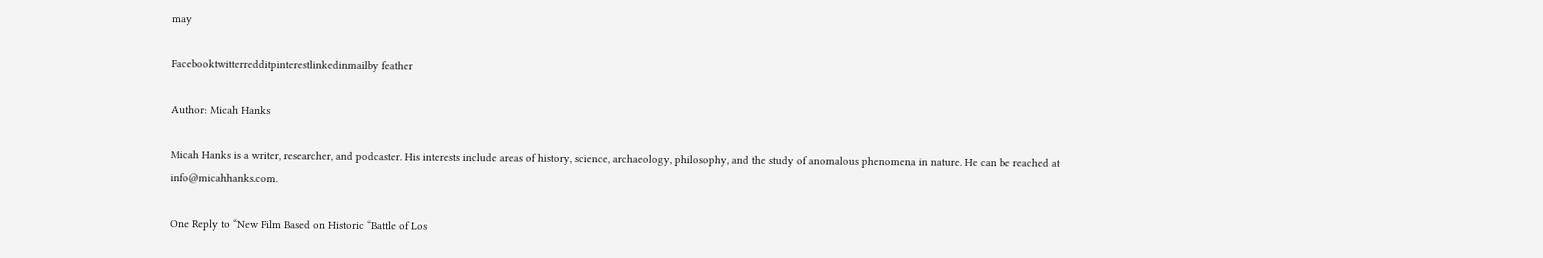may

Facebooktwitterredditpinterestlinkedinmailby feather

Author: Micah Hanks

Micah Hanks is a writer, researcher, and podcaster. His interests include areas of history, science, archaeology, philosophy, and the study of anomalous phenomena in nature. He can be reached at info@micahhanks.com.

One Reply to “New Film Based on Historic “Battle of Los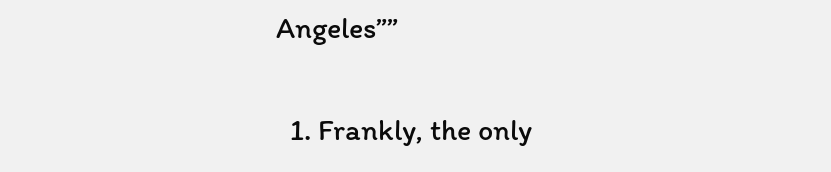Angeles””

  1. Frankly, the only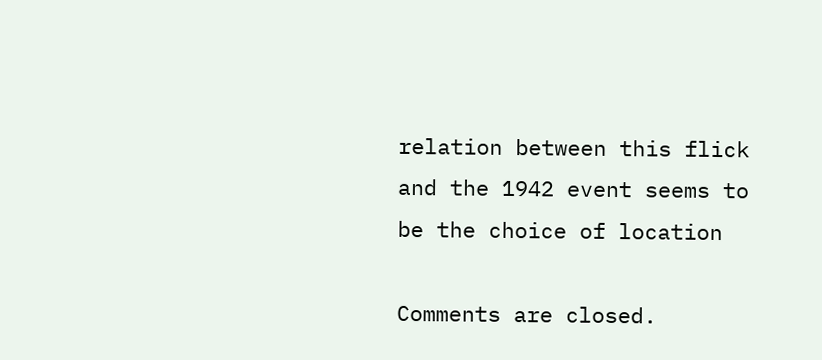relation between this flick and the 1942 event seems to be the choice of location

Comments are closed.